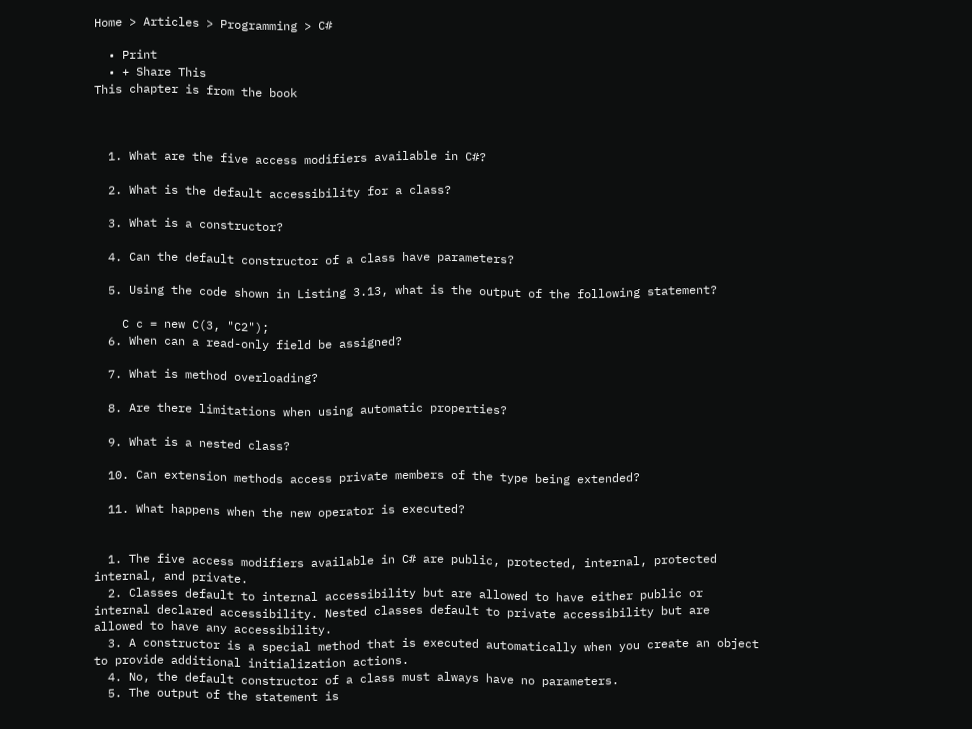Home > Articles > Programming > C#

  • Print
  • + Share This
This chapter is from the book



  1. What are the five access modifiers available in C#?

  2. What is the default accessibility for a class?

  3. What is a constructor?

  4. Can the default constructor of a class have parameters?

  5. Using the code shown in Listing 3.13, what is the output of the following statement?

    C c = new C(3, "C2");
  6. When can a read-only field be assigned?

  7. What is method overloading?

  8. Are there limitations when using automatic properties?

  9. What is a nested class?

  10. Can extension methods access private members of the type being extended?

  11. What happens when the new operator is executed?


  1. The five access modifiers available in C# are public, protected, internal, protected internal, and private.
  2. Classes default to internal accessibility but are allowed to have either public or internal declared accessibility. Nested classes default to private accessibility but are allowed to have any accessibility.
  3. A constructor is a special method that is executed automatically when you create an object to provide additional initialization actions.
  4. No, the default constructor of a class must always have no parameters.
  5. The output of the statement is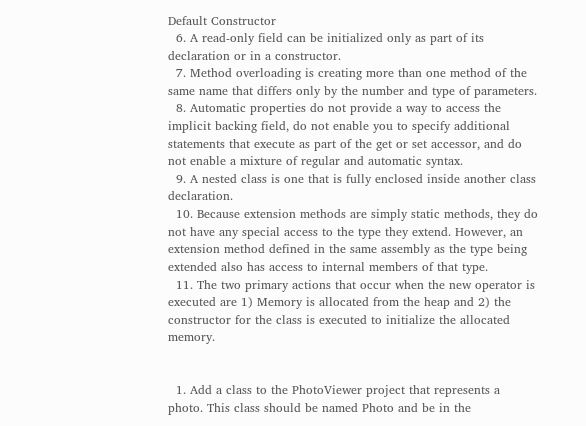Default Constructor
  6. A read-only field can be initialized only as part of its declaration or in a constructor.
  7. Method overloading is creating more than one method of the same name that differs only by the number and type of parameters.
  8. Automatic properties do not provide a way to access the implicit backing field, do not enable you to specify additional statements that execute as part of the get or set accessor, and do not enable a mixture of regular and automatic syntax.
  9. A nested class is one that is fully enclosed inside another class declaration.
  10. Because extension methods are simply static methods, they do not have any special access to the type they extend. However, an extension method defined in the same assembly as the type being extended also has access to internal members of that type.
  11. The two primary actions that occur when the new operator is executed are 1) Memory is allocated from the heap and 2) the constructor for the class is executed to initialize the allocated memory.


  1. Add a class to the PhotoViewer project that represents a photo. This class should be named Photo and be in the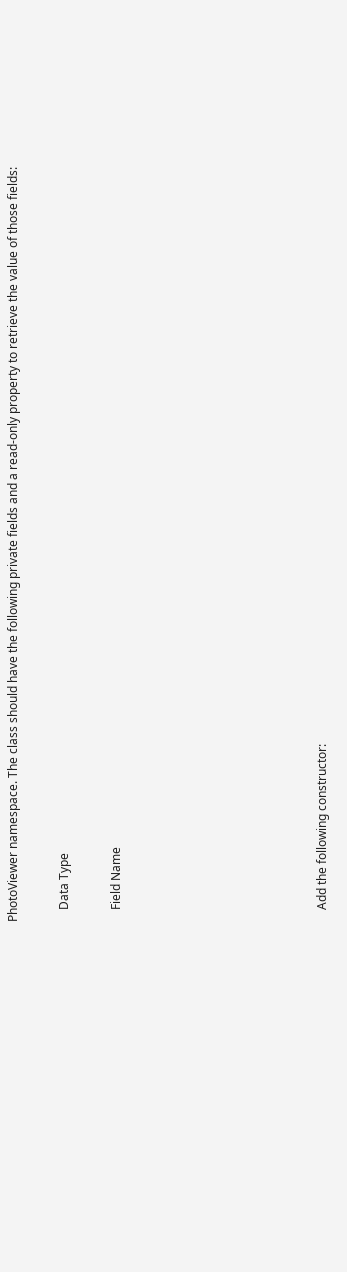PhotoViewer namespace. The class should have the following private fields and a read-only property to retrieve the value of those fields:

    Data Type

    Field Name







    Add the following constructor: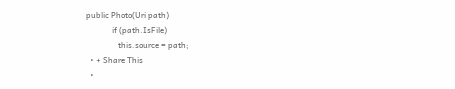public Photo(Uri path)
             if (path.IsFile)
                this.source = path;
  • + Share This
  •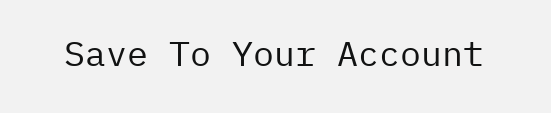Save To Your Account